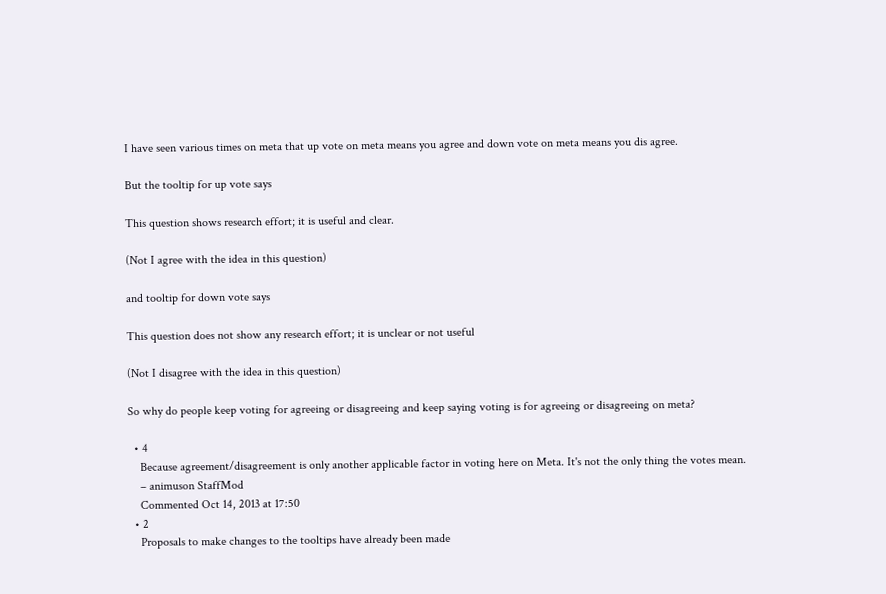I have seen various times on meta that up vote on meta means you agree and down vote on meta means you dis agree.

But the tooltip for up vote says

This question shows research effort; it is useful and clear.

(Not I agree with the idea in this question)

and tooltip for down vote says

This question does not show any research effort; it is unclear or not useful

(Not I disagree with the idea in this question)

So why do people keep voting for agreeing or disagreeing and keep saying voting is for agreeing or disagreeing on meta?

  • 4
    Because agreement/disagreement is only another applicable factor in voting here on Meta. It's not the only thing the votes mean.
    – animuson StaffMod
    Commented Oct 14, 2013 at 17:50
  • 2
    Proposals to make changes to the tooltips have already been made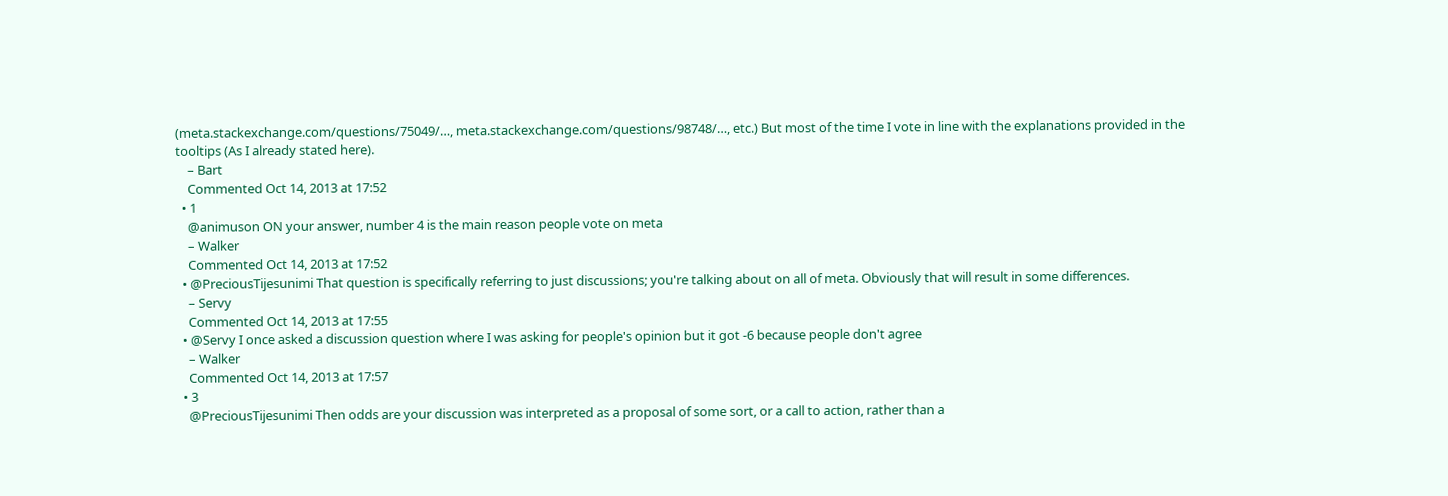(meta.stackexchange.com/questions/75049/…, meta.stackexchange.com/questions/98748/…, etc.) But most of the time I vote in line with the explanations provided in the tooltips (As I already stated here).
    – Bart
    Commented Oct 14, 2013 at 17:52
  • 1
    @animuson ON your answer, number 4 is the main reason people vote on meta
    – Walker
    Commented Oct 14, 2013 at 17:52
  • @PreciousTijesunimi That question is specifically referring to just discussions; you're talking about on all of meta. Obviously that will result in some differences.
    – Servy
    Commented Oct 14, 2013 at 17:55
  • @Servy I once asked a discussion question where I was asking for people's opinion but it got -6 because people don't agree
    – Walker
    Commented Oct 14, 2013 at 17:57
  • 3
    @PreciousTijesunimi Then odds are your discussion was interpreted as a proposal of some sort, or a call to action, rather than a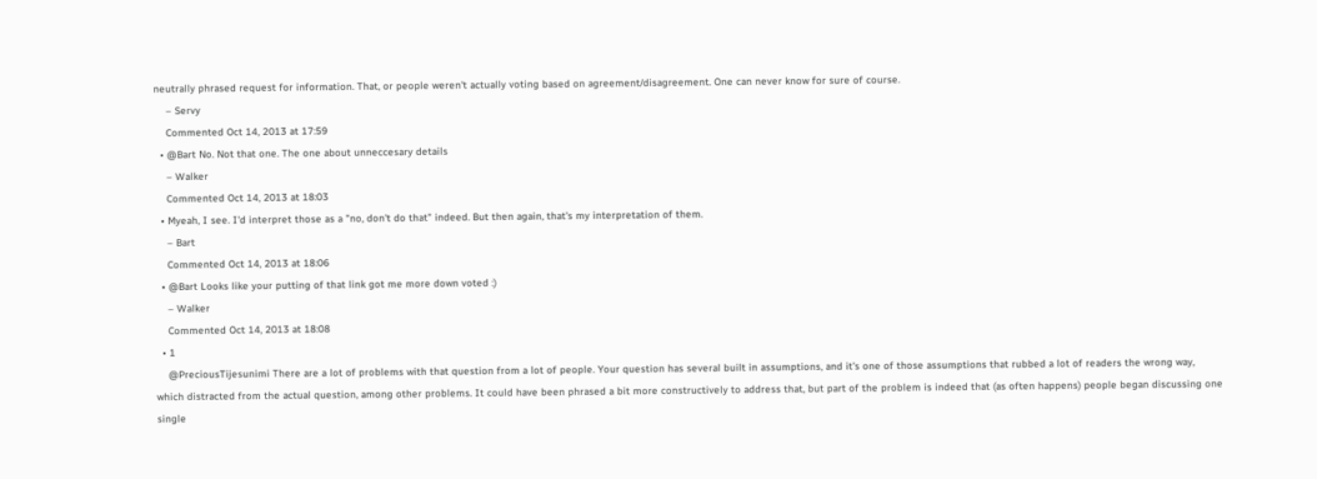neutrally phrased request for information. That, or people weren't actually voting based on agreement/disagreement. One can never know for sure of course.
    – Servy
    Commented Oct 14, 2013 at 17:59
  • @Bart No. Not that one. The one about unneccesary details
    – Walker
    Commented Oct 14, 2013 at 18:03
  • Myeah, I see. I'd interpret those as a "no, don't do that" indeed. But then again, that's my interpretation of them.
    – Bart
    Commented Oct 14, 2013 at 18:06
  • @Bart Looks like your putting of that link got me more down voted :)
    – Walker
    Commented Oct 14, 2013 at 18:08
  • 1
    @PreciousTijesunimi There are a lot of problems with that question from a lot of people. Your question has several built in assumptions, and it's one of those assumptions that rubbed a lot of readers the wrong way, which distracted from the actual question, among other problems. It could have been phrased a bit more constructively to address that, but part of the problem is indeed that (as often happens) people began discussing one single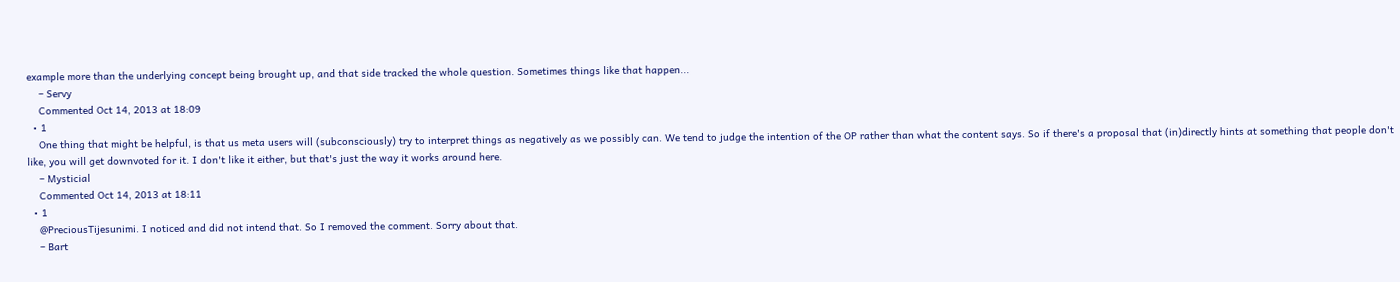example more than the underlying concept being brought up, and that side tracked the whole question. Sometimes things like that happen...
    – Servy
    Commented Oct 14, 2013 at 18:09
  • 1
    One thing that might be helpful, is that us meta users will (subconsciously) try to interpret things as negatively as we possibly can. We tend to judge the intention of the OP rather than what the content says. So if there's a proposal that (in)directly hints at something that people don't like, you will get downvoted for it. I don't like it either, but that's just the way it works around here.
    – Mysticial
    Commented Oct 14, 2013 at 18:11
  • 1
    @PreciousTijesunimi. I noticed and did not intend that. So I removed the comment. Sorry about that.
    – Bart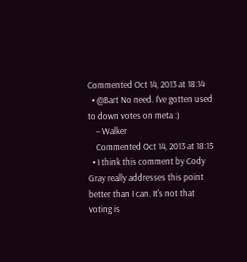Commented Oct 14, 2013 at 18:14
  • @Bart No need. I've gotten used to down votes on meta :)
    – Walker
    Commented Oct 14, 2013 at 18:15
  • I think this comment by Cody Gray really addresses this point better than I can. It's not that voting is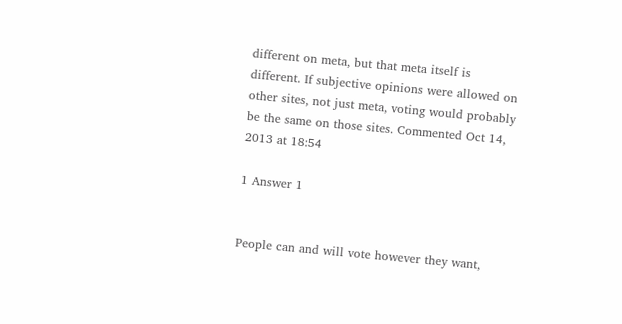different on meta, but that meta itself is different. If subjective opinions were allowed on other sites, not just meta, voting would probably be the same on those sites. Commented Oct 14, 2013 at 18:54

1 Answer 1


People can and will vote however they want,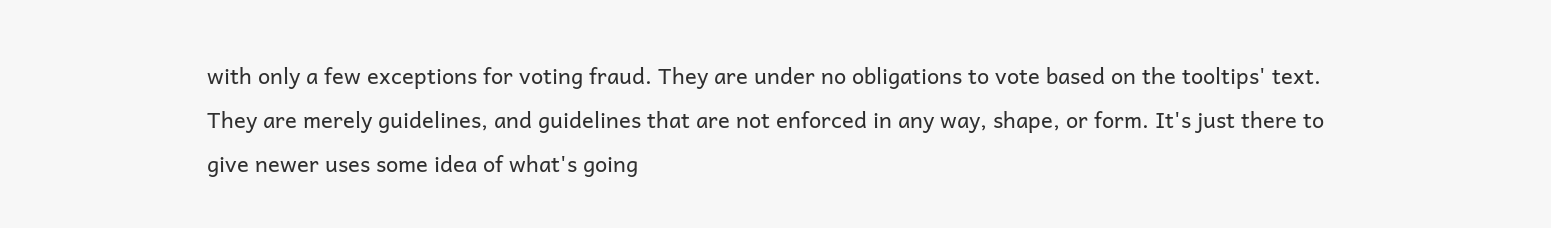with only a few exceptions for voting fraud. They are under no obligations to vote based on the tooltips' text. They are merely guidelines, and guidelines that are not enforced in any way, shape, or form. It's just there to give newer uses some idea of what's going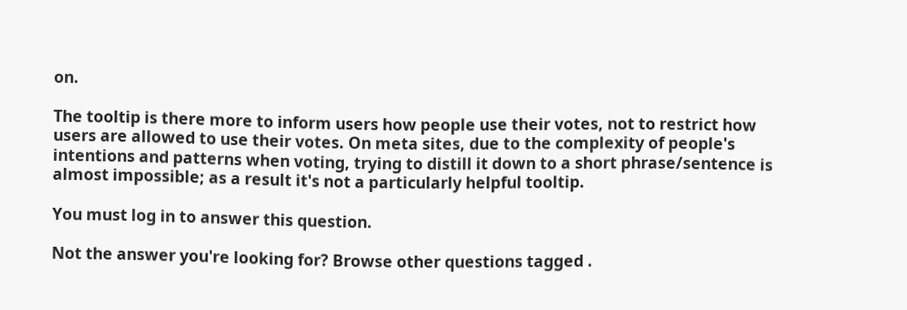on.

The tooltip is there more to inform users how people use their votes, not to restrict how users are allowed to use their votes. On meta sites, due to the complexity of people's intentions and patterns when voting, trying to distill it down to a short phrase/sentence is almost impossible; as a result it's not a particularly helpful tooltip.

You must log in to answer this question.

Not the answer you're looking for? Browse other questions tagged .